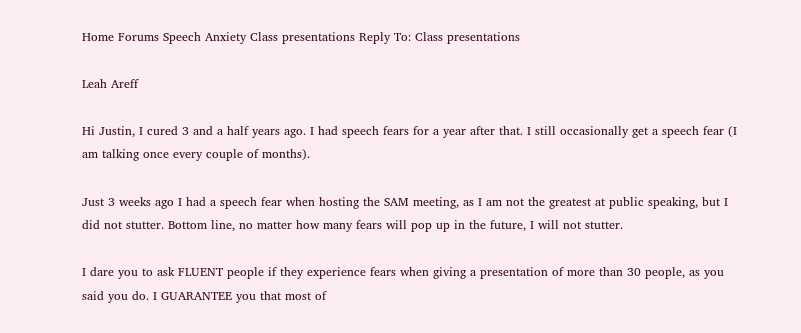Home Forums Speech Anxiety Class presentations Reply To: Class presentations

Leah Areff

Hi Justin, I cured 3 and a half years ago. I had speech fears for a year after that. I still occasionally get a speech fear (I am talking once every couple of months).

Just 3 weeks ago I had a speech fear when hosting the SAM meeting, as I am not the greatest at public speaking, but I did not stutter. Bottom line, no matter how many fears will pop up in the future, I will not stutter.

I dare you to ask FLUENT people if they experience fears when giving a presentation of more than 30 people, as you said you do. I GUARANTEE you that most of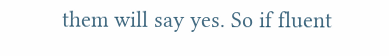them will say yes. So if fluent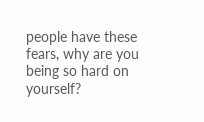people have these fears, why are you being so hard on yourself?